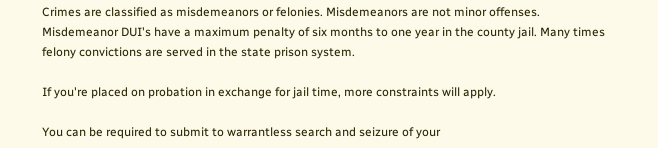Crimes are classified as misdemeanors or felonies. Misdemeanors are not minor offenses. Misdemeanor DUI's have a maximum penalty of six months to one year in the county jail. Many times felony convictions are served in the state prison system.

If you're placed on probation in exchange for jail time, more constraints will apply.

You can be required to submit to warrantless search and seizure of your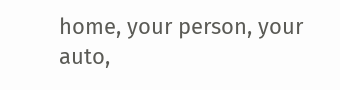home, your person, your auto,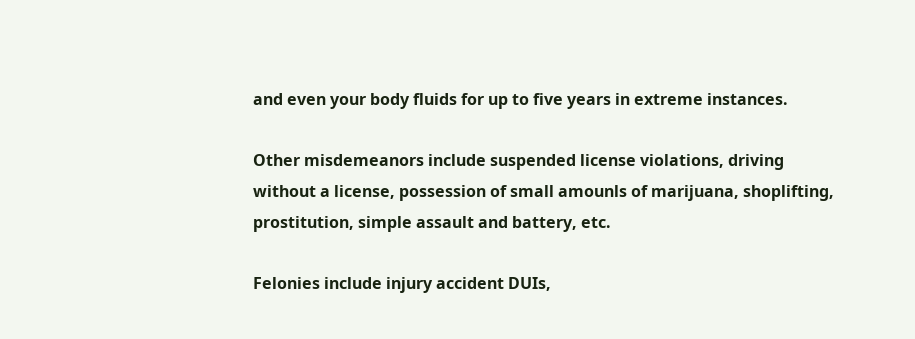and even your body fluids for up to five years in extreme instances.

Other misdemeanors include suspended license violations, driving without a license, possession of small amounls of marijuana, shoplifting, prostitution, simple assault and battery, etc.

Felonies include injury accident DUIs,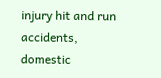injury hit and run accidents, domestic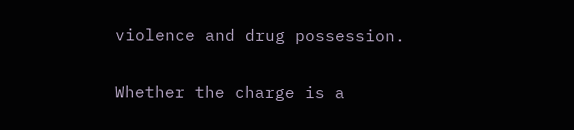violence and drug possession.

Whether the charge is a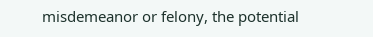misdemeanor or felony, the potential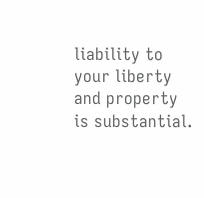liability to your liberty and property is substantial.